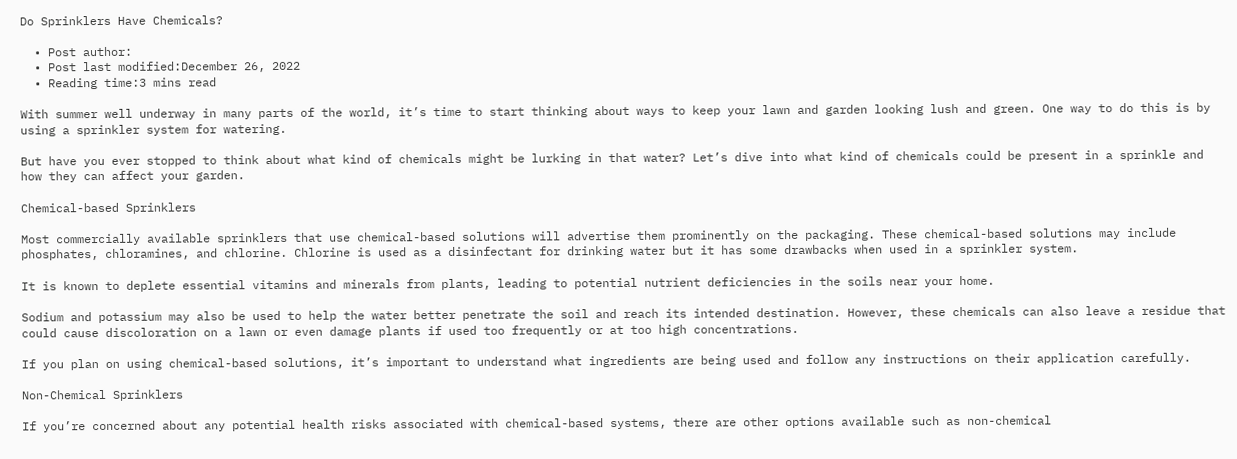Do Sprinklers Have Chemicals?

  • Post author:
  • Post last modified:December 26, 2022
  • Reading time:3 mins read

With summer well underway in many parts of the world, it’s time to start thinking about ways to keep your lawn and garden looking lush and green. One way to do this is by using a sprinkler system for watering.

But have you ever stopped to think about what kind of chemicals might be lurking in that water? Let’s dive into what kind of chemicals could be present in a sprinkle and how they can affect your garden.

Chemical-based Sprinklers

Most commercially available sprinklers that use chemical-based solutions will advertise them prominently on the packaging. These chemical-based solutions may include phosphates, chloramines, and chlorine. Chlorine is used as a disinfectant for drinking water but it has some drawbacks when used in a sprinkler system.

It is known to deplete essential vitamins and minerals from plants, leading to potential nutrient deficiencies in the soils near your home.

Sodium and potassium may also be used to help the water better penetrate the soil and reach its intended destination. However, these chemicals can also leave a residue that could cause discoloration on a lawn or even damage plants if used too frequently or at too high concentrations.

If you plan on using chemical-based solutions, it’s important to understand what ingredients are being used and follow any instructions on their application carefully.

Non-Chemical Sprinklers

If you’re concerned about any potential health risks associated with chemical-based systems, there are other options available such as non-chemical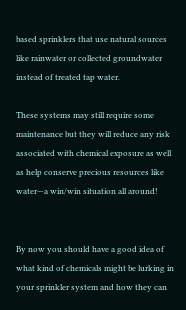based sprinklers that use natural sources like rainwater or collected groundwater instead of treated tap water.

These systems may still require some maintenance but they will reduce any risk associated with chemical exposure as well as help conserve precious resources like water—a win/win situation all around!


By now you should have a good idea of what kind of chemicals might be lurking in your sprinkler system and how they can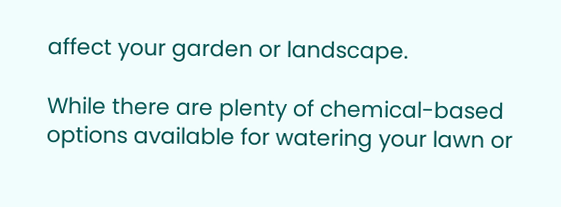affect your garden or landscape.

While there are plenty of chemical-based options available for watering your lawn or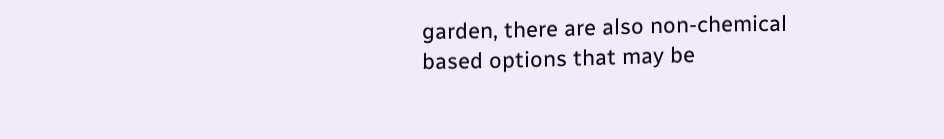garden, there are also non-chemical based options that may be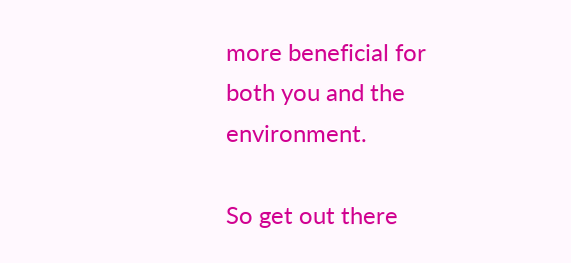more beneficial for both you and the environment.

So get out there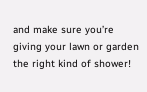and make sure you’re giving your lawn or garden the right kind of shower!